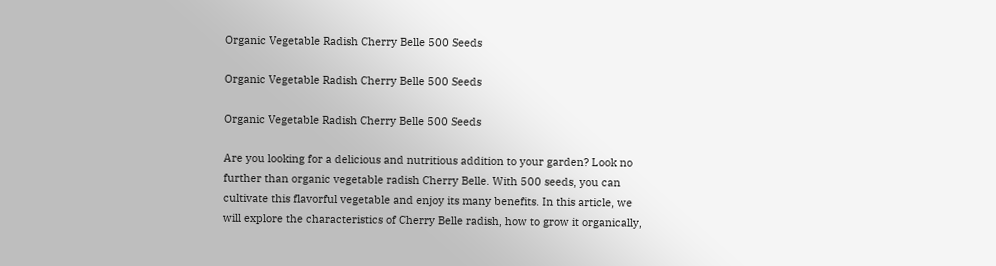Organic Vegetable Radish Cherry Belle 500 Seeds

Organic Vegetable Radish Cherry Belle 500 Seeds

Organic Vegetable Radish Cherry Belle 500 Seeds

Are you looking for a delicious and nutritious addition to your garden? Look no further than organic vegetable radish Cherry Belle. With 500 seeds, you can cultivate this flavorful vegetable and enjoy its many benefits. In this article, we will explore the characteristics of Cherry Belle radish, how to grow it organically,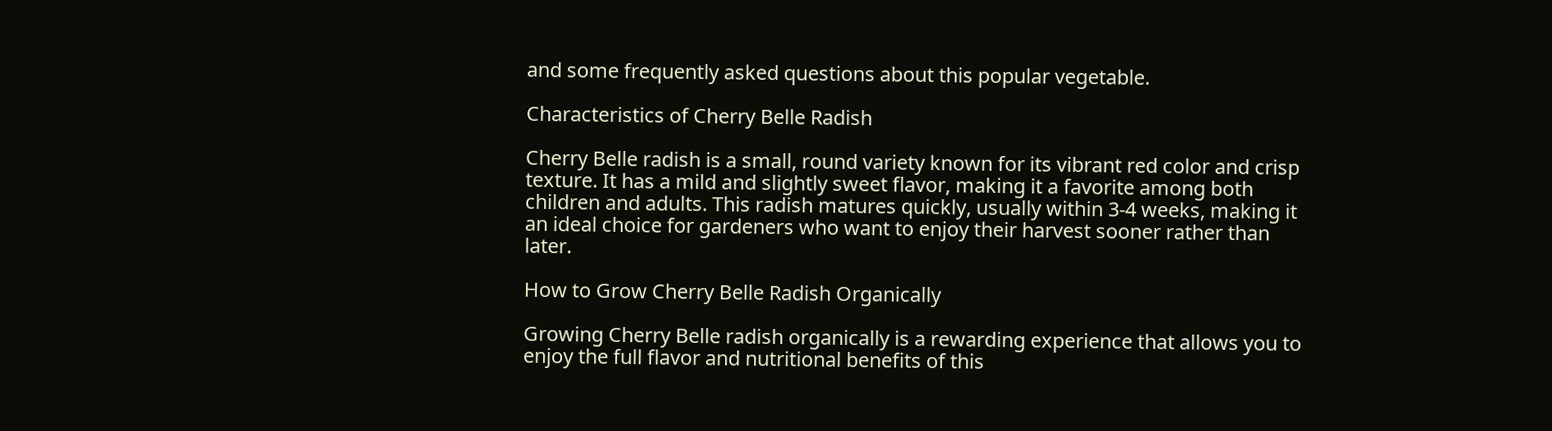and some frequently asked questions about this popular vegetable.

Characteristics of Cherry Belle Radish

Cherry Belle radish is a small, round variety known for its vibrant red color and crisp texture. It has a mild and slightly sweet flavor, making it a favorite among both children and adults. This radish matures quickly, usually within 3-4 weeks, making it an ideal choice for gardeners who want to enjoy their harvest sooner rather than later.

How to Grow Cherry Belle Radish Organically

Growing Cherry Belle radish organically is a rewarding experience that allows you to enjoy the full flavor and nutritional benefits of this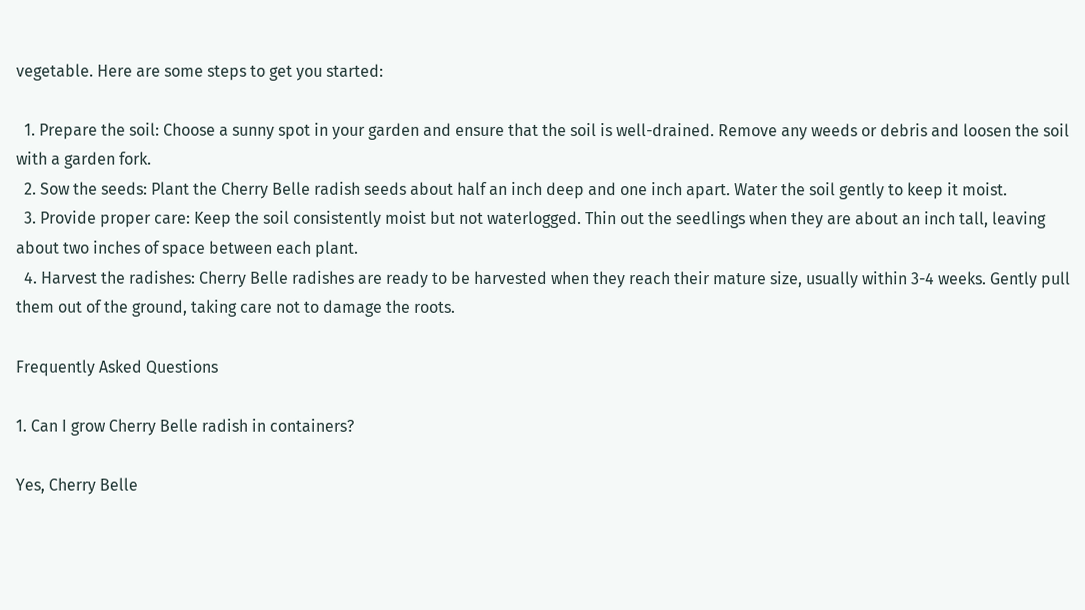vegetable. Here are some steps to get you started:

  1. Prepare the soil: Choose a sunny spot in your garden and ensure that the soil is well-drained. Remove any weeds or debris and loosen the soil with a garden fork.
  2. Sow the seeds: Plant the Cherry Belle radish seeds about half an inch deep and one inch apart. Water the soil gently to keep it moist.
  3. Provide proper care: Keep the soil consistently moist but not waterlogged. Thin out the seedlings when they are about an inch tall, leaving about two inches of space between each plant.
  4. Harvest the radishes: Cherry Belle radishes are ready to be harvested when they reach their mature size, usually within 3-4 weeks. Gently pull them out of the ground, taking care not to damage the roots.

Frequently Asked Questions

1. Can I grow Cherry Belle radish in containers?

Yes, Cherry Belle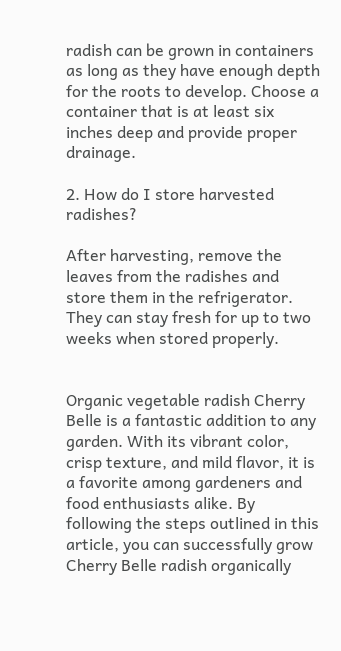radish can be grown in containers as long as they have enough depth for the roots to develop. Choose a container that is at least six inches deep and provide proper drainage.

2. How do I store harvested radishes?

After harvesting, remove the leaves from the radishes and store them in the refrigerator. They can stay fresh for up to two weeks when stored properly.


Organic vegetable radish Cherry Belle is a fantastic addition to any garden. With its vibrant color, crisp texture, and mild flavor, it is a favorite among gardeners and food enthusiasts alike. By following the steps outlined in this article, you can successfully grow Cherry Belle radish organically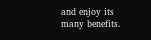and enjoy its many benefits.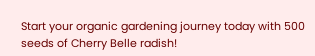Start your organic gardening journey today with 500 seeds of Cherry Belle radish!